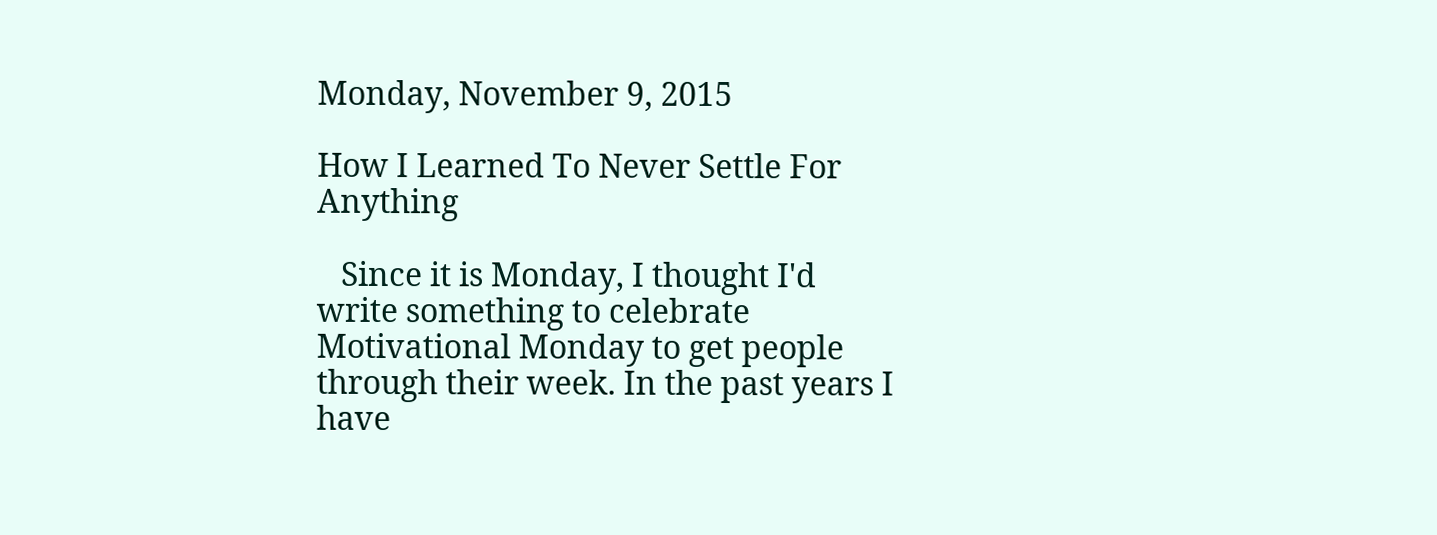Monday, November 9, 2015

How I Learned To Never Settle For Anything

   Since it is Monday, I thought I'd write something to celebrate Motivational Monday to get people through their week. In the past years I have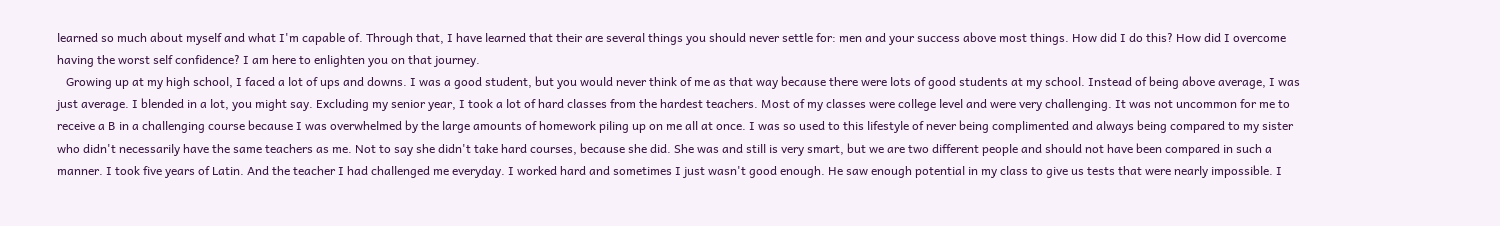learned so much about myself and what I'm capable of. Through that, I have learned that their are several things you should never settle for: men and your success above most things. How did I do this? How did I overcome having the worst self confidence? I am here to enlighten you on that journey.
   Growing up at my high school, I faced a lot of ups and downs. I was a good student, but you would never think of me as that way because there were lots of good students at my school. Instead of being above average, I was just average. I blended in a lot, you might say. Excluding my senior year, I took a lot of hard classes from the hardest teachers. Most of my classes were college level and were very challenging. It was not uncommon for me to receive a B in a challenging course because I was overwhelmed by the large amounts of homework piling up on me all at once. I was so used to this lifestyle of never being complimented and always being compared to my sister who didn't necessarily have the same teachers as me. Not to say she didn't take hard courses, because she did. She was and still is very smart, but we are two different people and should not have been compared in such a manner. I took five years of Latin. And the teacher I had challenged me everyday. I worked hard and sometimes I just wasn't good enough. He saw enough potential in my class to give us tests that were nearly impossible. I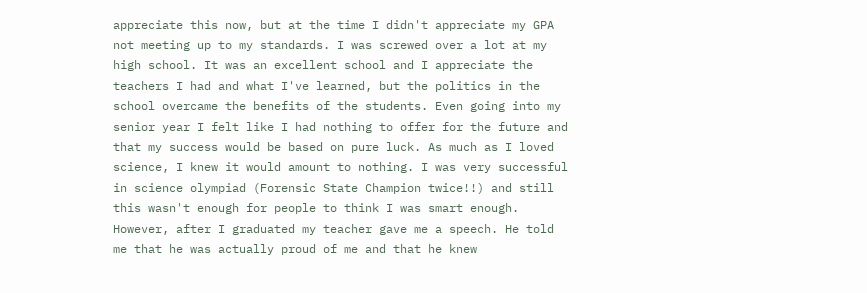appreciate this now, but at the time I didn't appreciate my GPA not meeting up to my standards. I was screwed over a lot at my high school. It was an excellent school and I appreciate the teachers I had and what I've learned, but the politics in the school overcame the benefits of the students. Even going into my senior year I felt like I had nothing to offer for the future and that my success would be based on pure luck. As much as I loved science, I knew it would amount to nothing. I was very successful in science olympiad (Forensic State Champion twice!!) and still this wasn't enough for people to think I was smart enough. However, after I graduated my teacher gave me a speech. He told me that he was actually proud of me and that he knew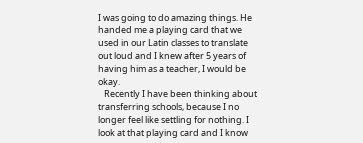I was going to do amazing things. He handed me a playing card that we used in our Latin classes to translate out loud and I knew after 5 years of having him as a teacher, I would be okay.
   Recently I have been thinking about transferring schools, because I no longer feel like settling for nothing. I look at that playing card and I know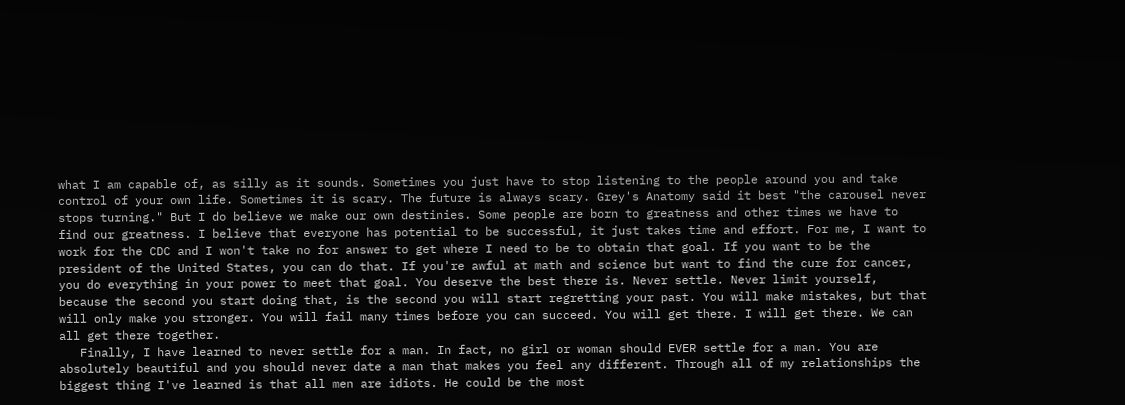what I am capable of, as silly as it sounds. Sometimes you just have to stop listening to the people around you and take control of your own life. Sometimes it is scary. The future is always scary. Grey's Anatomy said it best "the carousel never stops turning." But I do believe we make our own destinies. Some people are born to greatness and other times we have to find our greatness. I believe that everyone has potential to be successful, it just takes time and effort. For me, I want to work for the CDC and I won't take no for answer to get where I need to be to obtain that goal. If you want to be the president of the United States, you can do that. If you're awful at math and science but want to find the cure for cancer, you do everything in your power to meet that goal. You deserve the best there is. Never settle. Never limit yourself, because the second you start doing that, is the second you will start regretting your past. You will make mistakes, but that will only make you stronger. You will fail many times before you can succeed. You will get there. I will get there. We can all get there together.
   Finally, I have learned to never settle for a man. In fact, no girl or woman should EVER settle for a man. You are absolutely beautiful and you should never date a man that makes you feel any different. Through all of my relationships the biggest thing I've learned is that all men are idiots. He could be the most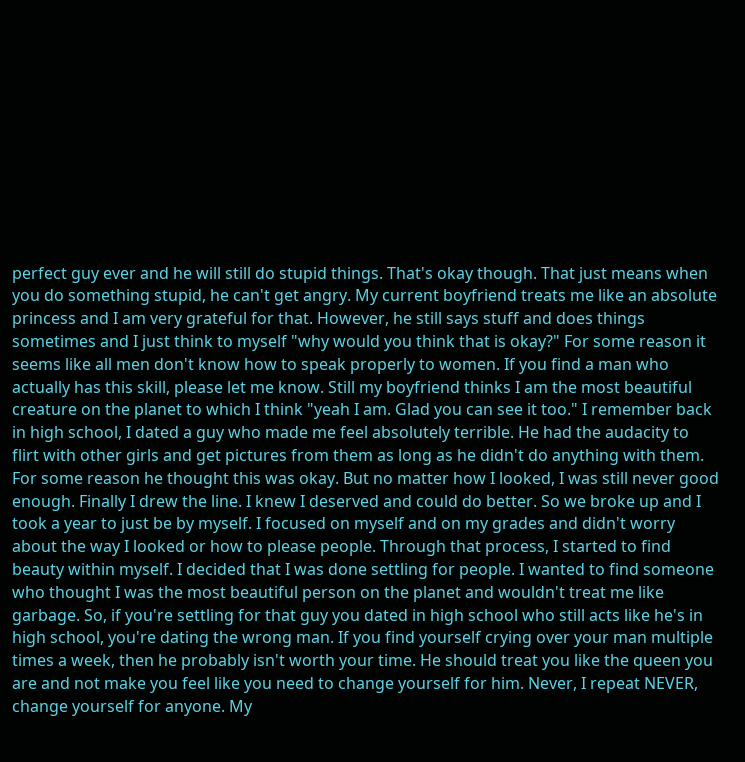perfect guy ever and he will still do stupid things. That's okay though. That just means when you do something stupid, he can't get angry. My current boyfriend treats me like an absolute princess and I am very grateful for that. However, he still says stuff and does things sometimes and I just think to myself "why would you think that is okay?" For some reason it seems like all men don't know how to speak properly to women. If you find a man who actually has this skill, please let me know. Still my boyfriend thinks I am the most beautiful creature on the planet to which I think "yeah I am. Glad you can see it too." I remember back in high school, I dated a guy who made me feel absolutely terrible. He had the audacity to flirt with other girls and get pictures from them as long as he didn't do anything with them. For some reason he thought this was okay. But no matter how I looked, I was still never good enough. Finally I drew the line. I knew I deserved and could do better. So we broke up and I took a year to just be by myself. I focused on myself and on my grades and didn't worry about the way I looked or how to please people. Through that process, I started to find beauty within myself. I decided that I was done settling for people. I wanted to find someone who thought I was the most beautiful person on the planet and wouldn't treat me like garbage. So, if you're settling for that guy you dated in high school who still acts like he's in high school, you're dating the wrong man. If you find yourself crying over your man multiple times a week, then he probably isn't worth your time. He should treat you like the queen you are and not make you feel like you need to change yourself for him. Never, I repeat NEVER, change yourself for anyone. My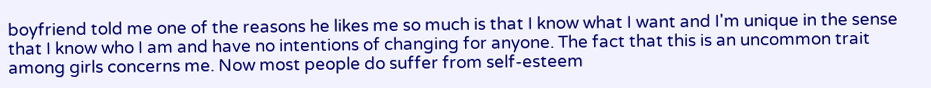boyfriend told me one of the reasons he likes me so much is that I know what I want and I'm unique in the sense that I know who I am and have no intentions of changing for anyone. The fact that this is an uncommon trait among girls concerns me. Now most people do suffer from self-esteem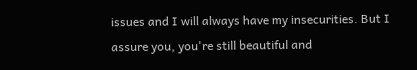issues and I will always have my insecurities. But I assure you, you're still beautiful and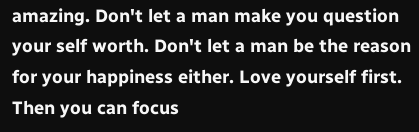amazing. Don't let a man make you question your self worth. Don't let a man be the reason for your happiness either. Love yourself first. Then you can focus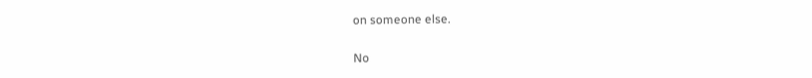on someone else.

No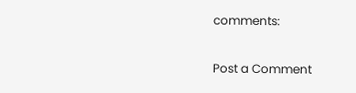comments:

Post a Comment